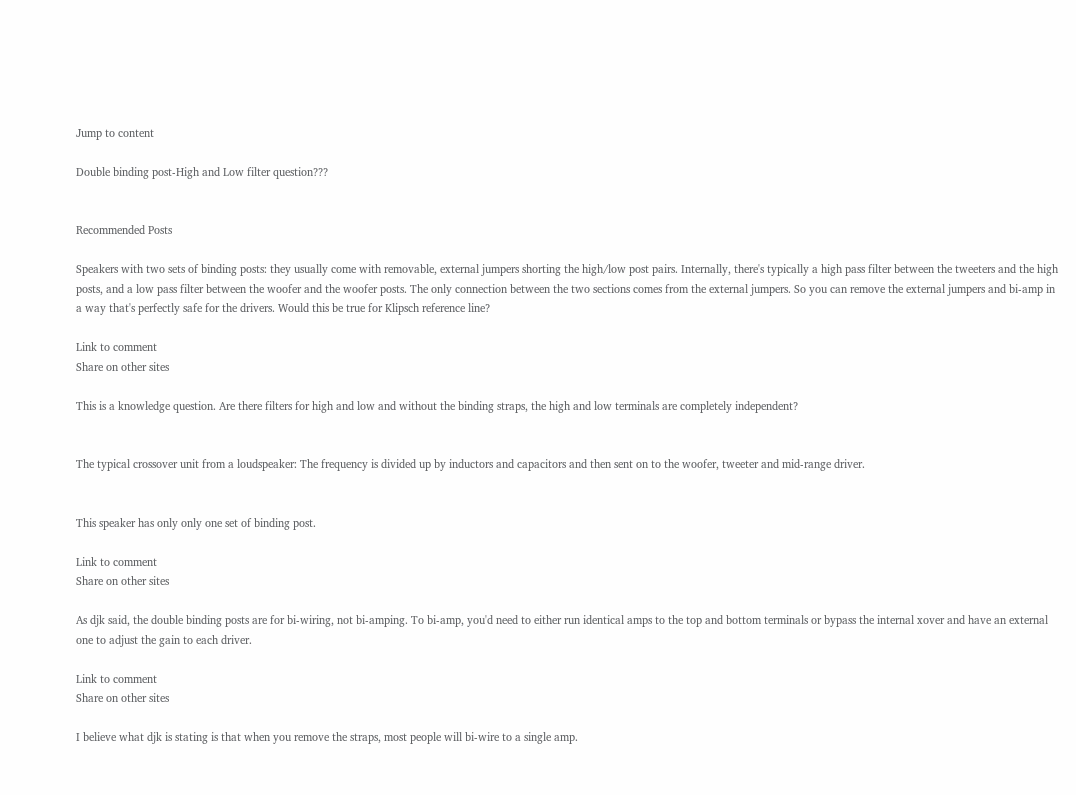Jump to content

Double binding post-High and Low filter question???


Recommended Posts

Speakers with two sets of binding posts: they usually come with removable, external jumpers shorting the high/low post pairs. Internally, there's typically a high pass filter between the tweeters and the high posts, and a low pass filter between the woofer and the woofer posts. The only connection between the two sections comes from the external jumpers. So you can remove the external jumpers and bi-amp in a way that's perfectly safe for the drivers. Would this be true for Klipsch reference line?

Link to comment
Share on other sites

This is a knowledge question. Are there filters for high and low and without the binding straps, the high and low terminals are completely independent?


The typical crossover unit from a loudspeaker: The frequency is divided up by inductors and capacitors and then sent on to the woofer, tweeter and mid-range driver.


This speaker has only only one set of binding post.

Link to comment
Share on other sites

As djk said, the double binding posts are for bi-wiring, not bi-amping. To bi-amp, you'd need to either run identical amps to the top and bottom terminals or bypass the internal xover and have an external one to adjust the gain to each driver.

Link to comment
Share on other sites

I believe what djk is stating is that when you remove the straps, most people will bi-wire to a single amp.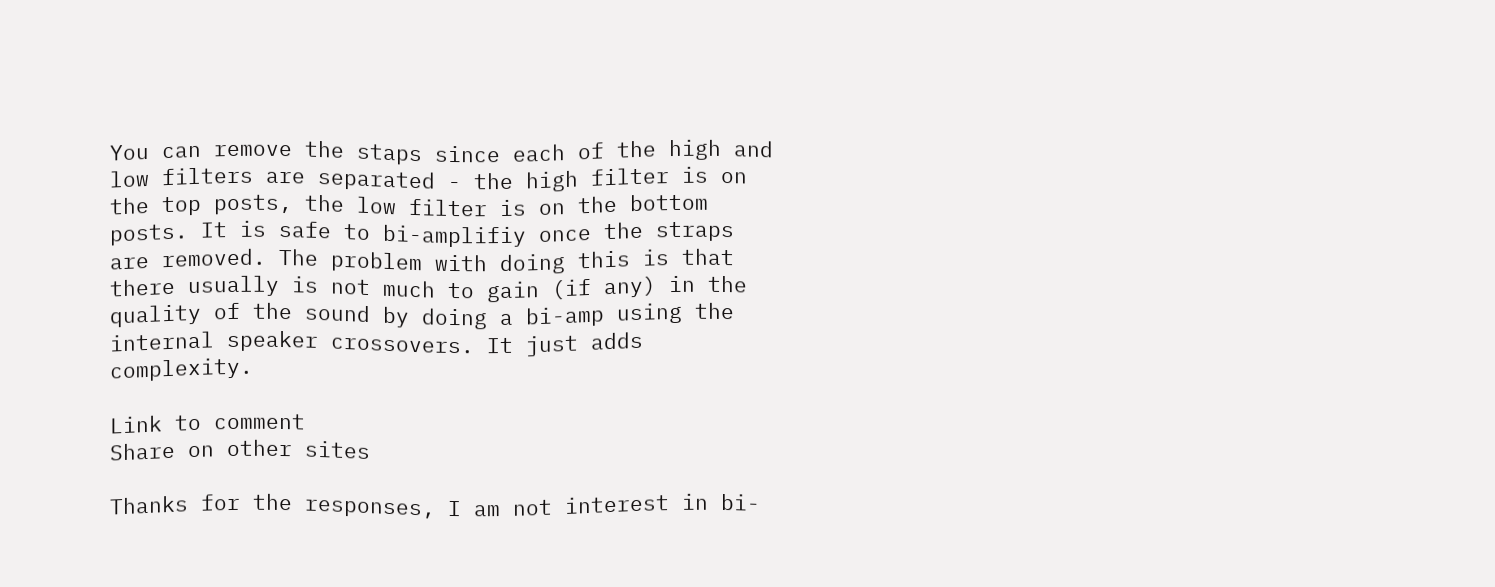You can remove the staps since each of the high and low filters are separated - the high filter is on the top posts, the low filter is on the bottom posts. It is safe to bi-amplifiy once the straps are removed. The problem with doing this is that there usually is not much to gain (if any) in the quality of the sound by doing a bi-amp using the internal speaker crossovers. It just adds complexity.

Link to comment
Share on other sites

Thanks for the responses, I am not interest in bi-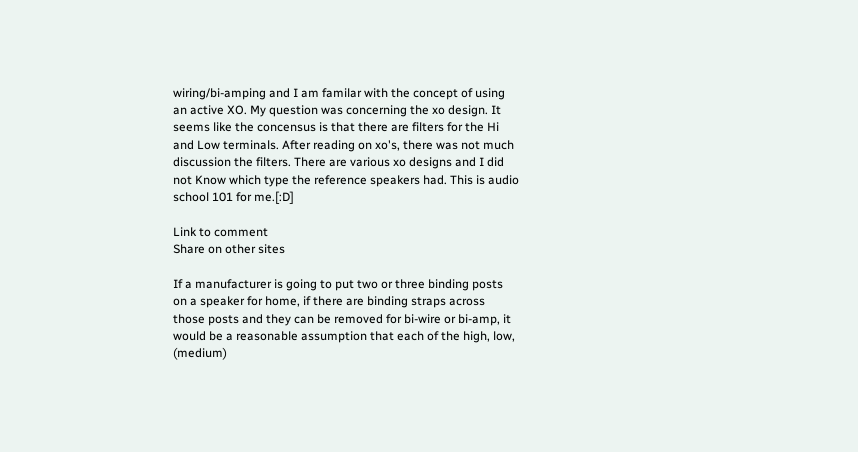wiring/bi-amping and I am familar with the concept of using an active XO. My question was concerning the xo design. It seems like the concensus is that there are filters for the Hi and Low terminals. After reading on xo's, there was not much discussion the filters. There are various xo designs and I did not Know which type the reference speakers had. This is audio school 101 for me.[:D]

Link to comment
Share on other sites

If a manufacturer is going to put two or three binding posts on a speaker for home, if there are binding straps across those posts and they can be removed for bi-wire or bi-amp, it would be a reasonable assumption that each of the high, low, (medium)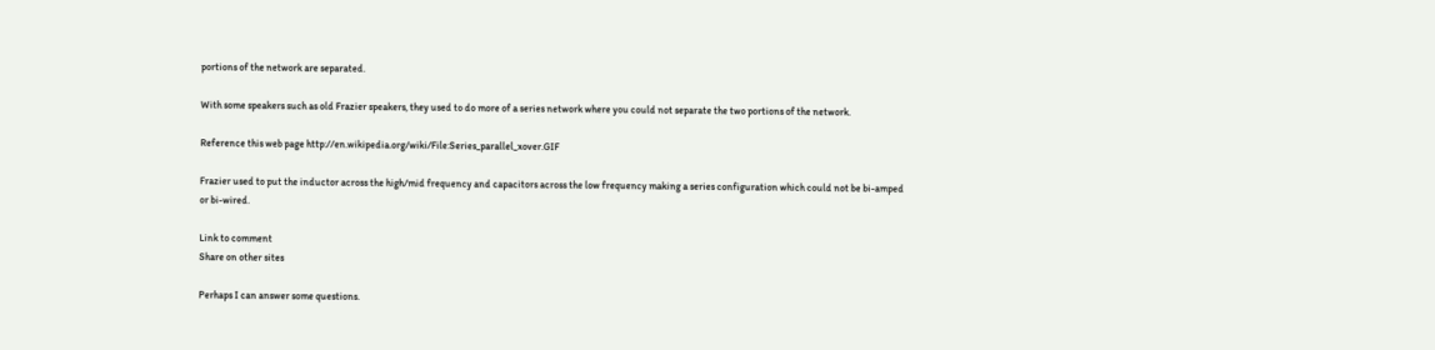portions of the network are separated.

With some speakers such as old Frazier speakers, they used to do more of a series network where you could not separate the two portions of the network.

Reference this web page http://en.wikipedia.org/wiki/File:Series_parallel_xover.GIF

Frazier used to put the inductor across the high/mid frequency and capacitors across the low frequency making a series configuration which could not be bi-amped or bi-wired.

Link to comment
Share on other sites

Perhaps I can answer some questions.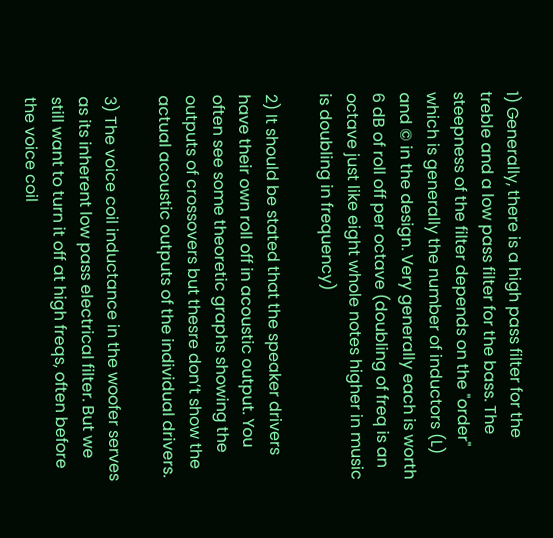1) Generally, there is a high pass filter for the treble and a low pass filter for the bass. The steepness of the filter depends on the "order" which is generally the number of inductors (L) and © in the design. Very generally each is worth 6 dB of roll off per octave (doubling of freq is an octave just like eight whole notes higher in music is doubling in frequency)

2) It should be stated that the speaker drivers have their own roll off in acoustic output. You often see some theoretic graphs showing the outputs of crossovers but thesre don’t show the actual acoustic outputs of the individual drivers.

3) The voice coil inductance in the woofer serves as its inherent low pass electrical filter. But we still want to turn it off at high freqs, often before the voice coil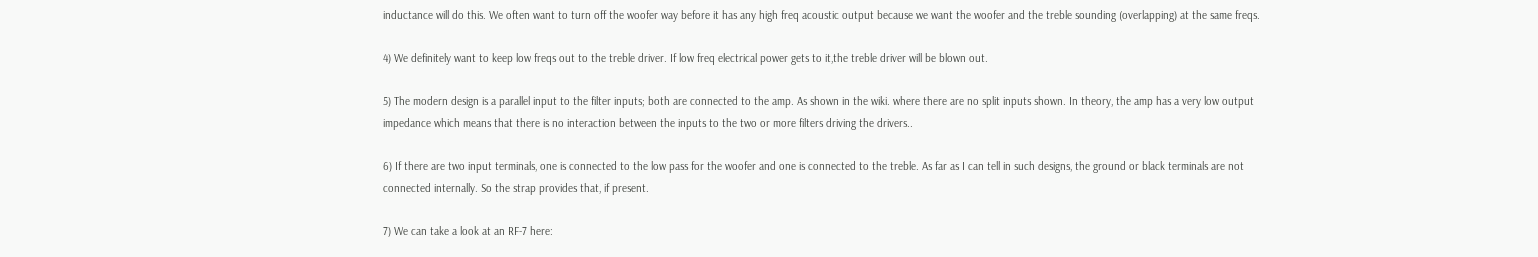inductance will do this. We often want to turn off the woofer way before it has any high freq acoustic output because we want the woofer and the treble sounding (overlapping) at the same freqs.

4) We definitely want to keep low freqs out to the treble driver. If low freq electrical power gets to it,the treble driver will be blown out.

5) The modern design is a parallel input to the filter inputs; both are connected to the amp. As shown in the wiki. where there are no split inputs shown. In theory, the amp has a very low output impedance which means that there is no interaction between the inputs to the two or more filters driving the drivers..

6) If there are two input terminals, one is connected to the low pass for the woofer and one is connected to the treble. As far as I can tell in such designs, the ground or black terminals are not connected internally. So the strap provides that, if present.

7) We can take a look at an RF-7 here: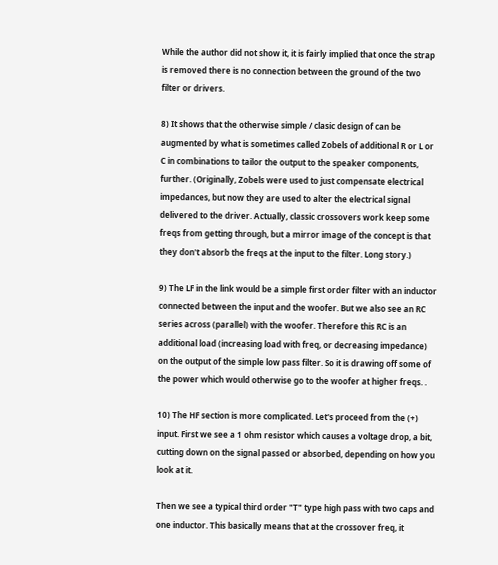While the author did not show it, it is fairly implied that once the strap is removed there is no connection between the ground of the two filter or drivers.

8) It shows that the otherwise simple / clasic design of can be augmented by what is sometimes called Zobels of additional R or L or C in combinations to tailor the output to the speaker components, further. (Originally, Zobels were used to just compensate electrical impedances, but now they are used to alter the electrical signal delivered to the driver. Actually, classic crossovers work keep some freqs from getting through, but a mirror image of the concept is that they don't absorb the freqs at the input to the filter. Long story.)

9) The LF in the link would be a simple first order filter with an inductor connected between the input and the woofer. But we also see an RC series across (parallel) with the woofer. Therefore this RC is an additional load (increasing load with freq, or decreasing impedance) on the output of the simple low pass filter. So it is drawing off some of the power which would otherwise go to the woofer at higher freqs. .

10) The HF section is more complicated. Let's proceed from the (+) input. First we see a 1 ohm resistor which causes a voltage drop, a bit, cutting down on the signal passed or absorbed, depending on how you look at it.

Then we see a typical third order "T" type high pass with two caps and one inductor. This basically means that at the crossover freq, it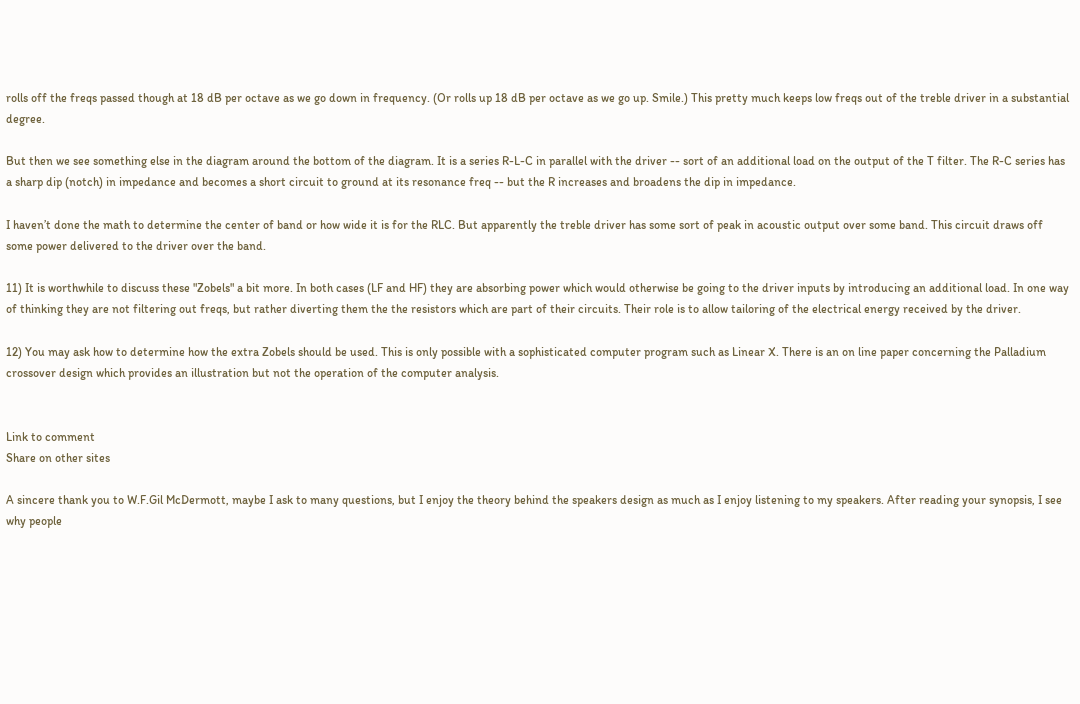rolls off the freqs passed though at 18 dB per octave as we go down in frequency. (Or rolls up 18 dB per octave as we go up. Smile.) This pretty much keeps low freqs out of the treble driver in a substantial degree.

But then we see something else in the diagram around the bottom of the diagram. It is a series R-L-C in parallel with the driver -- sort of an additional load on the output of the T filter. The R-C series has a sharp dip (notch) in impedance and becomes a short circuit to ground at its resonance freq -- but the R increases and broadens the dip in impedance.

I haven’t done the math to determine the center of band or how wide it is for the RLC. But apparently the treble driver has some sort of peak in acoustic output over some band. This circuit draws off some power delivered to the driver over the band.

11) It is worthwhile to discuss these "Zobels" a bit more. In both cases (LF and HF) they are absorbing power which would otherwise be going to the driver inputs by introducing an additional load. In one way of thinking they are not filtering out freqs, but rather diverting them the the resistors which are part of their circuits. Their role is to allow tailoring of the electrical energy received by the driver.

12) You may ask how to determine how the extra Zobels should be used. This is only possible with a sophisticated computer program such as Linear X. There is an on line paper concerning the Palladium crossover design which provides an illustration but not the operation of the computer analysis.


Link to comment
Share on other sites

A sincere thank you to W.F.Gil McDermott, maybe I ask to many questions, but I enjoy the theory behind the speakers design as much as I enjoy listening to my speakers. After reading your synopsis, I see why people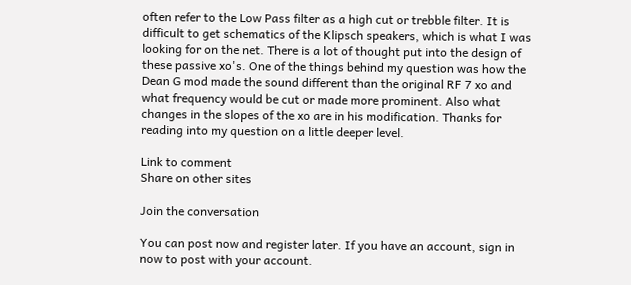often refer to the Low Pass filter as a high cut or trebble filter. It is difficult to get schematics of the Klipsch speakers, which is what I was looking for on the net. There is a lot of thought put into the design of these passive xo's. One of the things behind my question was how the Dean G mod made the sound different than the original RF 7 xo and what frequency would be cut or made more prominent. Also what changes in the slopes of the xo are in his modification. Thanks for reading into my question on a little deeper level.

Link to comment
Share on other sites

Join the conversation

You can post now and register later. If you have an account, sign in now to post with your account.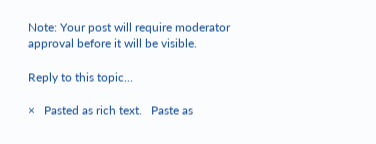Note: Your post will require moderator approval before it will be visible.

Reply to this topic...

×   Pasted as rich text.   Paste as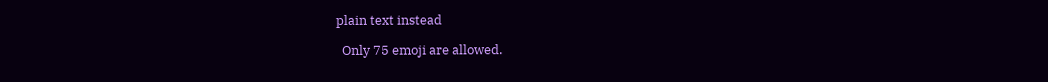plain text instead

  Only 75 emoji are allowed.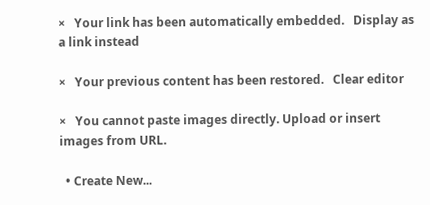×   Your link has been automatically embedded.   Display as a link instead

×   Your previous content has been restored.   Clear editor

×   You cannot paste images directly. Upload or insert images from URL.

  • Create New...